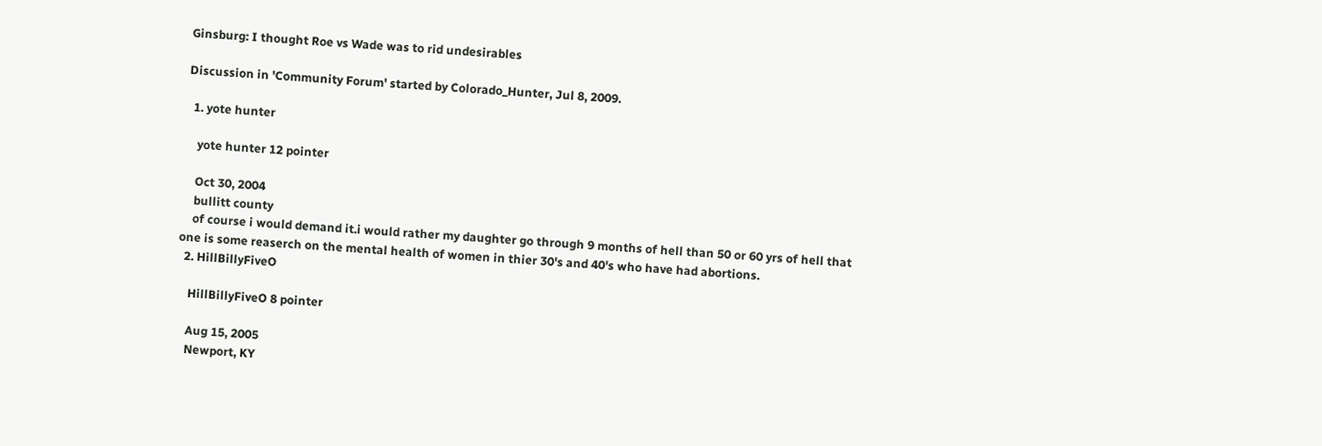Ginsburg: I thought Roe vs Wade was to rid undesirables

Discussion in 'Community Forum' started by Colorado_Hunter, Jul 8, 2009.

  1. yote hunter

    yote hunter 12 pointer

    Oct 30, 2004
    bullitt county
    of course i would demand it.i would rather my daughter go through 9 months of hell than 50 or 60 yrs of hell that one is some reaserch on the mental health of women in thier 30's and 40's who have had abortions.
  2. HillBillyFiveO

    HillBillyFiveO 8 pointer

    Aug 15, 2005
    Newport, KY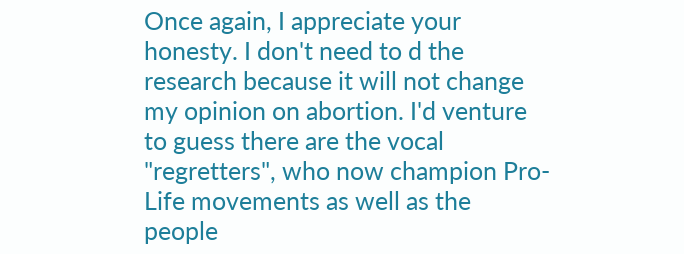Once again, I appreciate your honesty. I don't need to d the research because it will not change my opinion on abortion. I'd venture to guess there are the vocal "regretters", who now champion Pro-Life movements as well as the people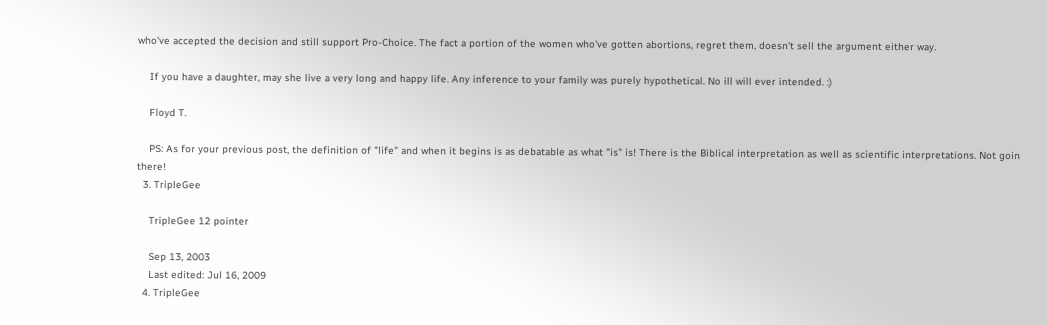who've accepted the decision and still support Pro-Choice. The fact a portion of the women who've gotten abortions, regret them, doesn't sell the argument either way.

    If you have a daughter, may she live a very long and happy life. Any inference to your family was purely hypothetical. No ill will ever intended. :)

    Floyd T.

    PS: As for your previous post, the definition of "life" and when it begins is as debatable as what "is" is! There is the Biblical interpretation as well as scientific interpretations. Not goin there!
  3. TripleGee

    TripleGee 12 pointer

    Sep 13, 2003
    Last edited: Jul 16, 2009
  4. TripleGee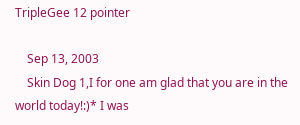TripleGee 12 pointer

    Sep 13, 2003
    Skin Dog 1,I for one am glad that you are in the world today!:)* I was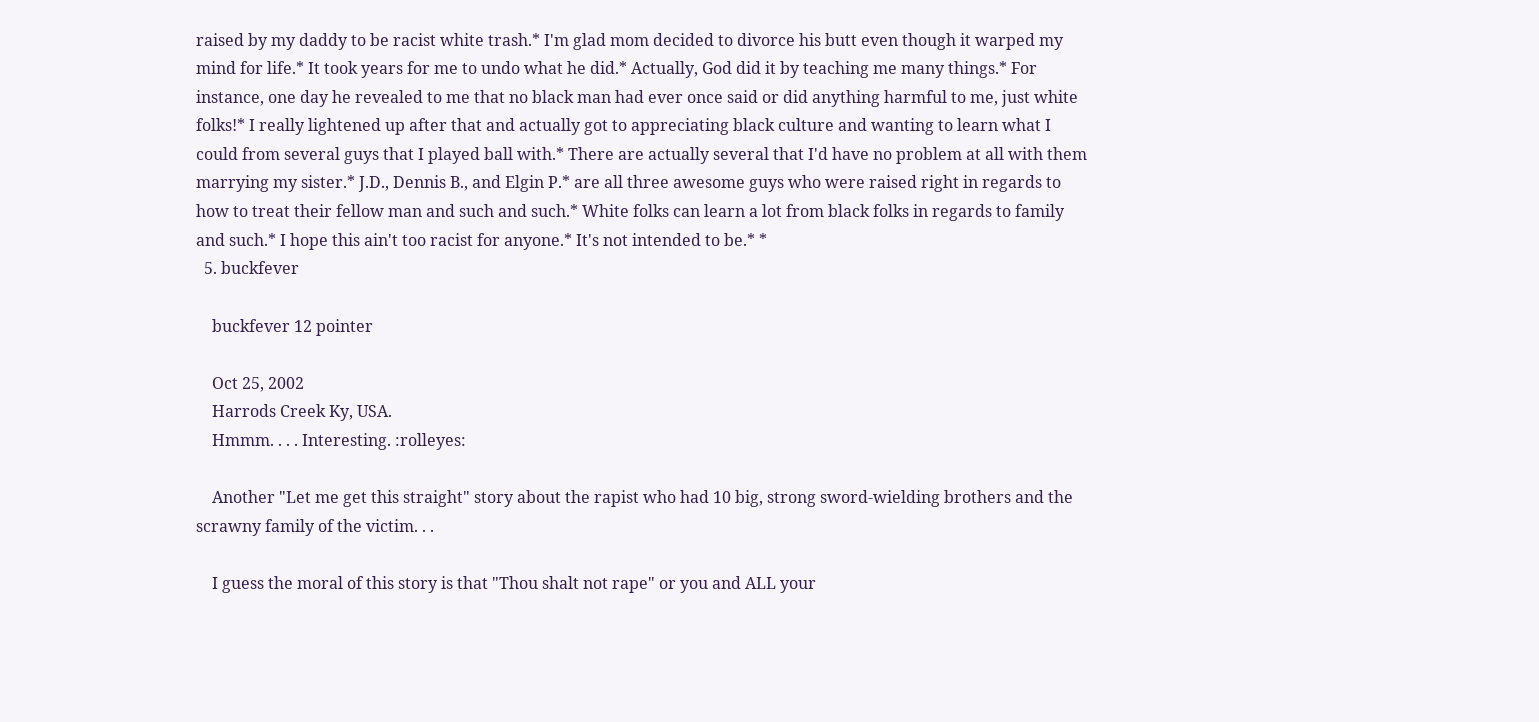raised by my daddy to be racist white trash.* I'm glad mom decided to divorce his butt even though it warped my mind for life.* It took years for me to undo what he did.* Actually, God did it by teaching me many things.* For instance, one day he revealed to me that no black man had ever once said or did anything harmful to me, just white folks!* I really lightened up after that and actually got to appreciating black culture and wanting to learn what I could from several guys that I played ball with.* There are actually several that I'd have no problem at all with them marrying my sister.* J.D., Dennis B., and Elgin P.* are all three awesome guys who were raised right in regards to how to treat their fellow man and such and such.* White folks can learn a lot from black folks in regards to family and such.* I hope this ain't too racist for anyone.* It's not intended to be.* *
  5. buckfever

    buckfever 12 pointer

    Oct 25, 2002
    Harrods Creek Ky, USA.
    Hmmm. . . . Interesting. :rolleyes:

    Another "Let me get this straight" story about the rapist who had 10 big, strong sword-wielding brothers and the scrawny family of the victim. . .

    I guess the moral of this story is that "Thou shalt not rape" or you and ALL your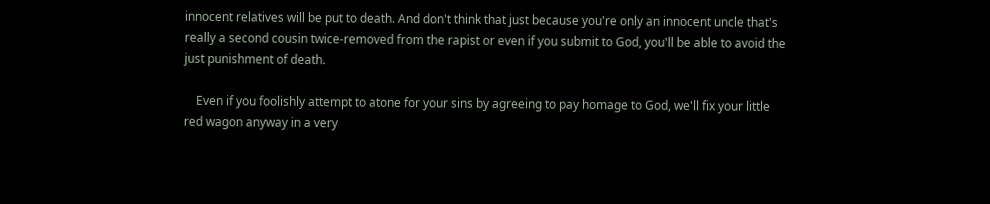innocent relatives will be put to death. And don't think that just because you're only an innocent uncle that's really a second cousin twice-removed from the rapist or even if you submit to God, you'll be able to avoid the just punishment of death.

    Even if you foolishly attempt to atone for your sins by agreeing to pay homage to God, we'll fix your little red wagon anyway in a very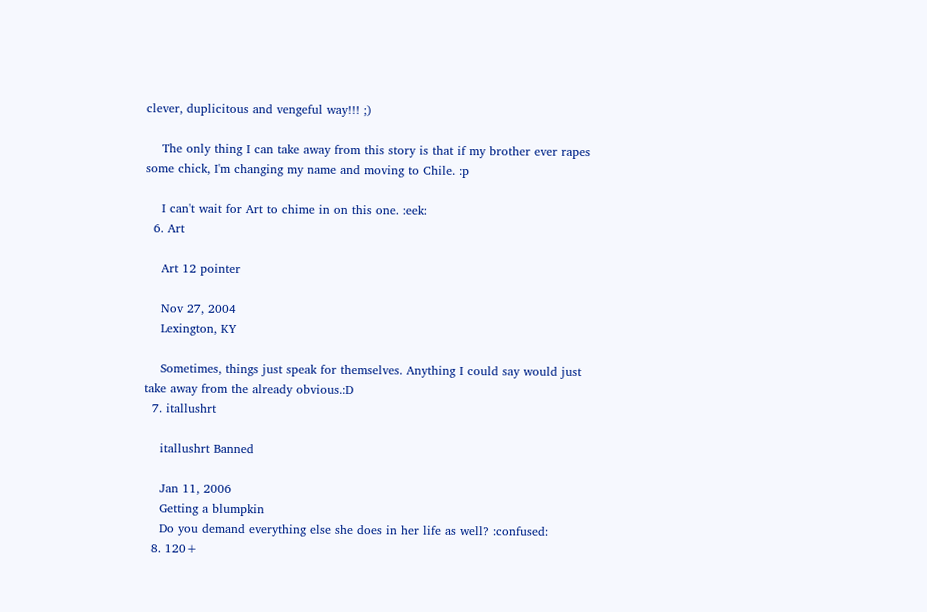clever, duplicitous and vengeful way!!! ;)

    The only thing I can take away from this story is that if my brother ever rapes some chick, I'm changing my name and moving to Chile. :p

    I can't wait for Art to chime in on this one. :eek:
  6. Art

    Art 12 pointer

    Nov 27, 2004
    Lexington, KY

    Sometimes, things just speak for themselves. Anything I could say would just take away from the already obvious.:D
  7. itallushrt

    itallushrt Banned

    Jan 11, 2006
    Getting a blumpkin
    Do you demand everything else she does in her life as well? :confused:
  8. 120+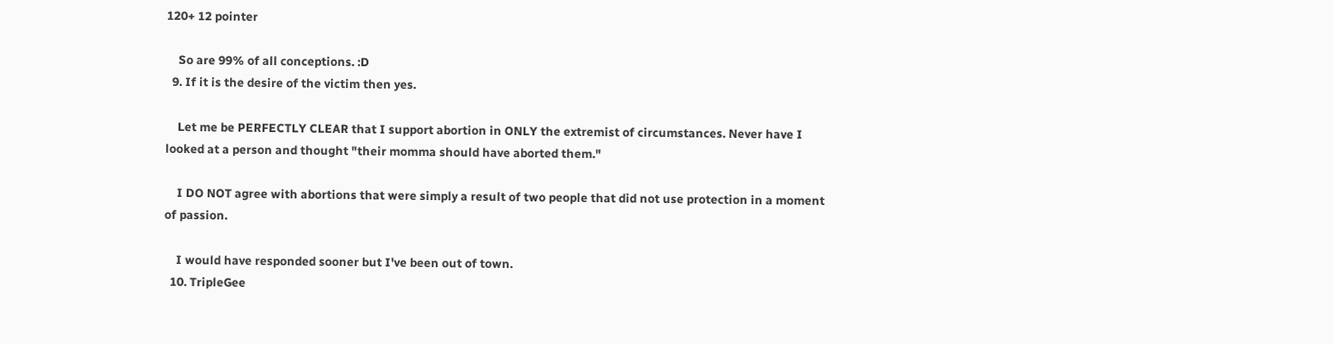120+ 12 pointer

    So are 99% of all conceptions. :D
  9. If it is the desire of the victim then yes.

    Let me be PERFECTLY CLEAR that I support abortion in ONLY the extremist of circumstances. Never have I looked at a person and thought "their momma should have aborted them."

    I DO NOT agree with abortions that were simply a result of two people that did not use protection in a moment of passion.

    I would have responded sooner but I've been out of town.
  10. TripleGee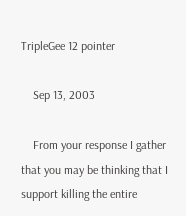TripleGee 12 pointer

    Sep 13, 2003

    From your response I gather that you may be thinking that I support killing the entire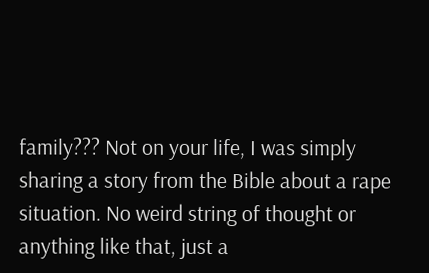family??? Not on your life, I was simply sharing a story from the Bible about a rape situation. No weird string of thought or anything like that, just a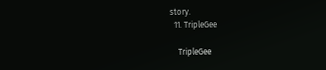story.
  11. TripleGee

    TripleGee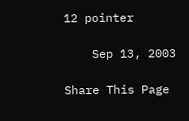12 pointer

    Sep 13, 2003

Share This Page